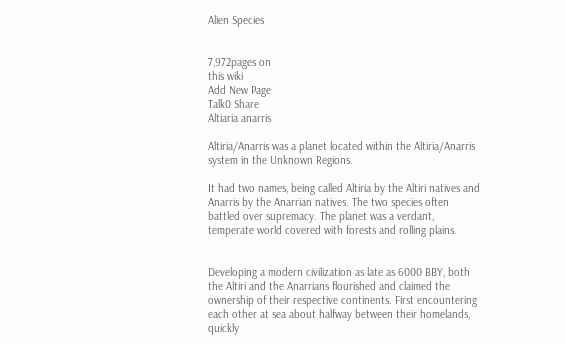Alien Species


7,972pages on
this wiki
Add New Page
Talk0 Share
Altiaria anarris

Altiria/Anarris was a planet located within the Altiria/Anarris system in the Unknown Regions.

It had two names, being called Altiria by the Altiri natives and Anarris by the Anarrian natives. The two species often battled over supremacy. The planet was a verdant, temperate world covered with forests and rolling plains.


Developing a modern civilization as late as 6000 BBY, both the Altiri and the Anarrians flourished and claimed the ownership of their respective continents. First encountering each other at sea about halfway between their homelands, quickly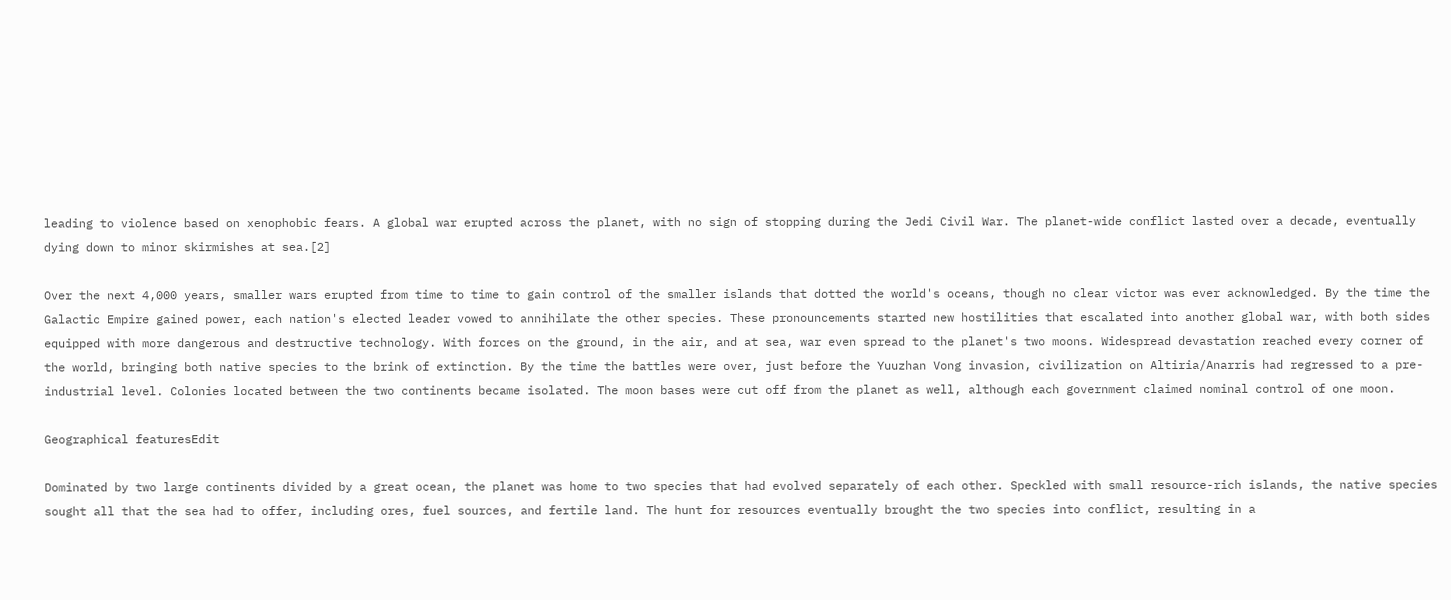leading to violence based on xenophobic fears. A global war erupted across the planet, with no sign of stopping during the Jedi Civil War. The planet-wide conflict lasted over a decade, eventually dying down to minor skirmishes at sea.[2]

Over the next 4,000 years, smaller wars erupted from time to time to gain control of the smaller islands that dotted the world's oceans, though no clear victor was ever acknowledged. By the time the Galactic Empire gained power, each nation's elected leader vowed to annihilate the other species. These pronouncements started new hostilities that escalated into another global war, with both sides equipped with more dangerous and destructive technology. With forces on the ground, in the air, and at sea, war even spread to the planet's two moons. Widespread devastation reached every corner of the world, bringing both native species to the brink of extinction. By the time the battles were over, just before the Yuuzhan Vong invasion, civilization on Altiria/Anarris had regressed to a pre-industrial level. Colonies located between the two continents became isolated. The moon bases were cut off from the planet as well, although each government claimed nominal control of one moon.

Geographical featuresEdit

Dominated by two large continents divided by a great ocean, the planet was home to two species that had evolved separately of each other. Speckled with small resource-rich islands, the native species sought all that the sea had to offer, including ores, fuel sources, and fertile land. The hunt for resources eventually brought the two species into conflict, resulting in a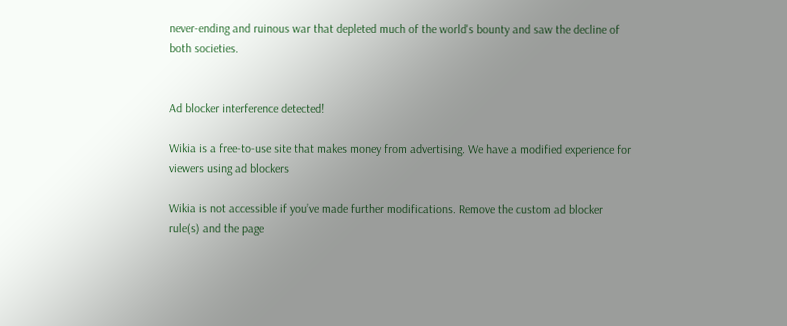never-ending and ruinous war that depleted much of the world's bounty and saw the decline of both societies.


Ad blocker interference detected!

Wikia is a free-to-use site that makes money from advertising. We have a modified experience for viewers using ad blockers

Wikia is not accessible if you’ve made further modifications. Remove the custom ad blocker rule(s) and the page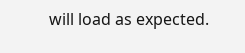will load as expected.